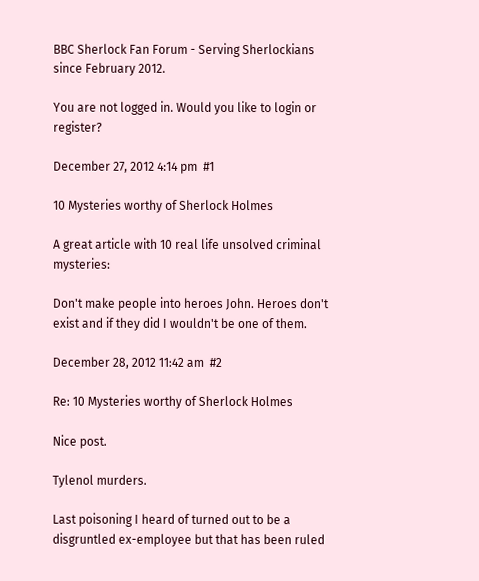BBC Sherlock Fan Forum - Serving Sherlockians since February 2012.

You are not logged in. Would you like to login or register?

December 27, 2012 4:14 pm  #1

10 Mysteries worthy of Sherlock Holmes

A great article with 10 real life unsolved criminal mysteries:

Don't make people into heroes John. Heroes don't exist and if they did I wouldn't be one of them.

December 28, 2012 11:42 am  #2

Re: 10 Mysteries worthy of Sherlock Holmes

Nice post.

Tylenol murders.

Last poisoning I heard of turned out to be a disgruntled ex-employee but that has been ruled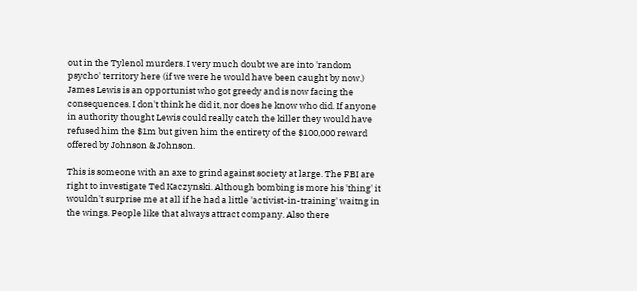out in the Tylenol murders. I very much doubt we are into 'random psycho' territory here (if we were he would have been caught by now.) James Lewis is an opportunist who got greedy and is now facing the consequences. I don't think he did it, nor does he know who did. If anyone in authority thought Lewis could really catch the killer they would have refused him the $1m but given him the entirety of the $100,000 reward offered by Johnson & Johnson.

This is someone with an axe to grind against society at large. The FBI are right to investigate Ted Kaczynski. Although bombing is more his 'thing' it wouldn't surprise me at all if he had a little 'activist-in-training' waitng in the wings. People like that always attract company. Also there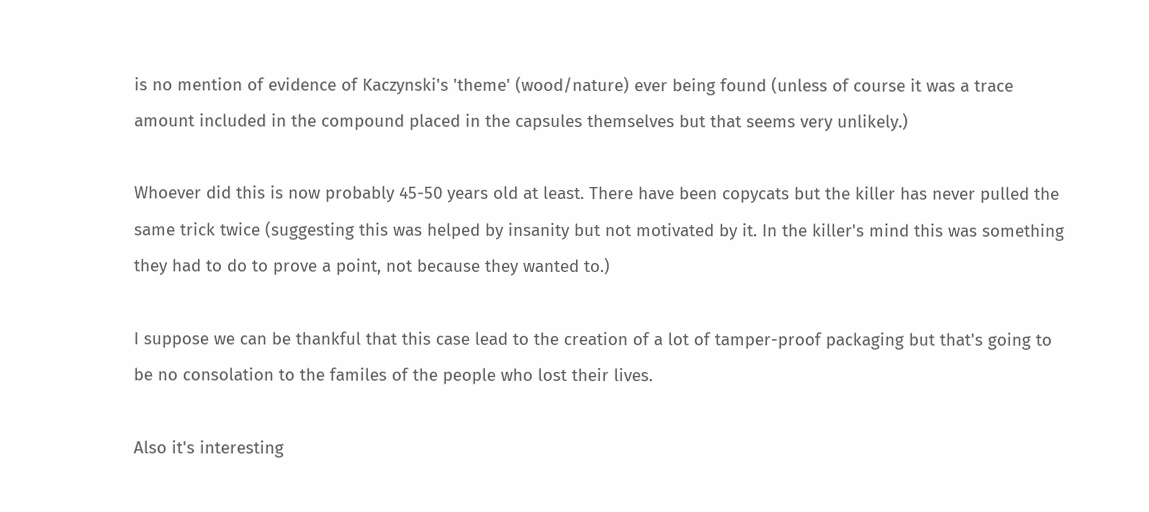is no mention of evidence of Kaczynski's 'theme' (wood/nature) ever being found (unless of course it was a trace amount included in the compound placed in the capsules themselves but that seems very unlikely.)

Whoever did this is now probably 45-50 years old at least. There have been copycats but the killer has never pulled the same trick twice (suggesting this was helped by insanity but not motivated by it. In the killer's mind this was something they had to do to prove a point, not because they wanted to.)

I suppose we can be thankful that this case lead to the creation of a lot of tamper-proof packaging but that's going to be no consolation to the familes of the people who lost their lives.

Also it's interesting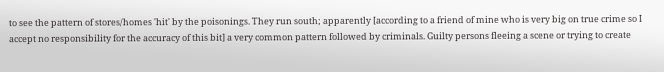to see the pattern of stores/homes 'hit' by the poisonings. They run south; apparently [according to a friend of mine who is very big on true crime so I accept no responsibility for the accuracy of this bit] a very common pattern followed by criminals. Guilty persons fleeing a scene or trying to create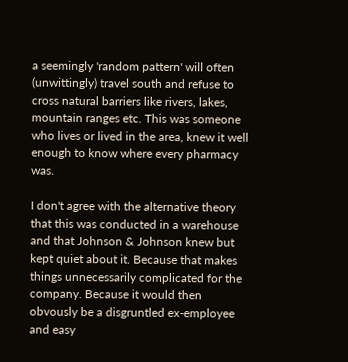a seemingly 'random pattern' will often (unwittingly) travel south and refuse to cross natural barriers like rivers, lakes, mountain ranges etc. This was someone who lives or lived in the area, knew it well enough to know where every pharmacy was.

I don't agree with the alternative theory that this was conducted in a warehouse and that Johnson & Johnson knew but kept quiet about it. Because that makes things unnecessarily complicated for the company. Because it would then obvously be a disgruntled ex-employee and easy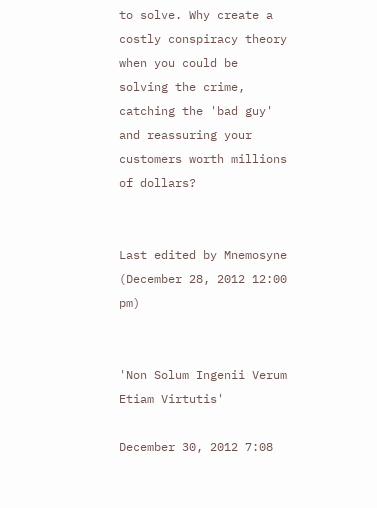to solve. Why create a costly conspiracy theory when you could be solving the crime, catching the 'bad guy' and reassuring your customers worth millions of dollars?


Last edited by Mnemosyne (December 28, 2012 12:00 pm)


'Non Solum Ingenii Verum Etiam Virtutis'

December 30, 2012 7:08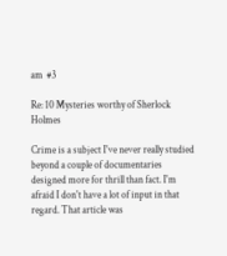am  #3

Re: 10 Mysteries worthy of Sherlock Holmes

Crime is a subject I've never really studied beyond a couple of documentaries designed more for thrill than fact. I'm afraid I don't have a lot of input in that regard. That article was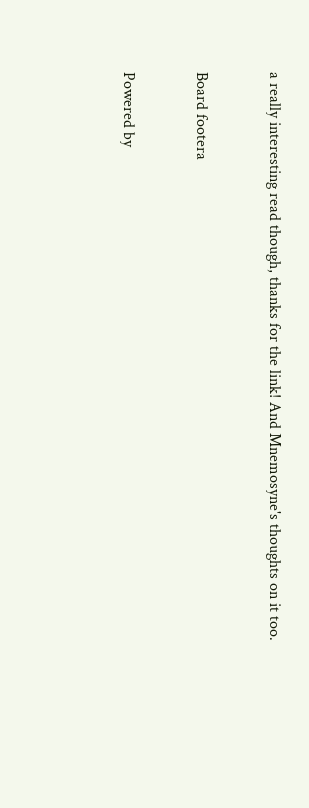a really interesting read though, thanks for the link! And Mnemosyne's thoughts on it too.


Board footera


Powered by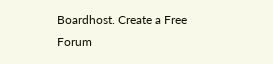Boardhost. Create a Free Forum